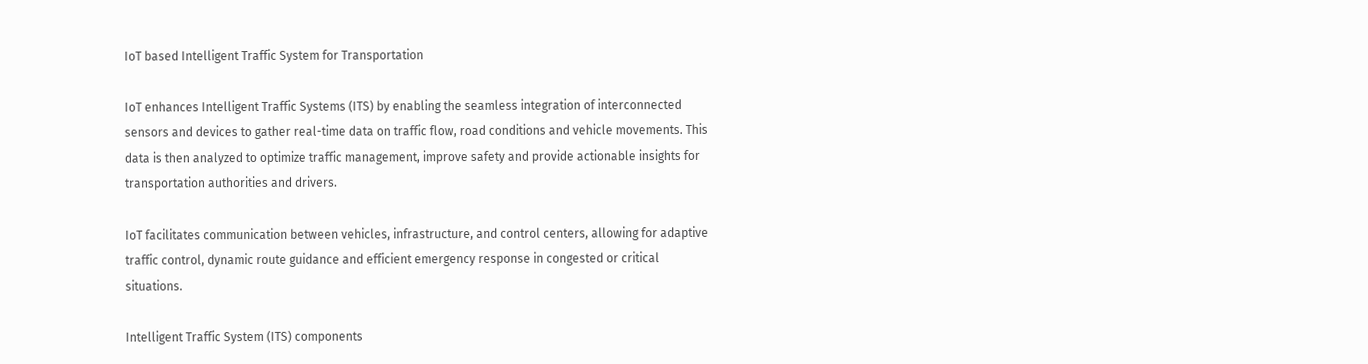IoT based Intelligent Traffic System for Transportation

IoT enhances Intelligent Traffic Systems (ITS) by enabling the seamless integration of interconnected sensors and devices to gather real-time data on traffic flow, road conditions and vehicle movements. This data is then analyzed to optimize traffic management, improve safety and provide actionable insights for transportation authorities and drivers.

IoT facilitates communication between vehicles, infrastructure, and control centers, allowing for adaptive traffic control, dynamic route guidance and efficient emergency response in congested or critical situations.

Intelligent Traffic System (ITS) components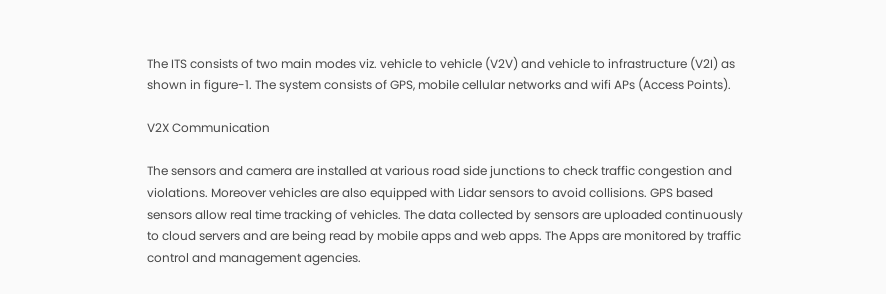The ITS consists of two main modes viz. vehicle to vehicle (V2V) and vehicle to infrastructure (V2I) as shown in figure-1. The system consists of GPS, mobile cellular networks and wifi APs (Access Points).

V2X Communication

The sensors and camera are installed at various road side junctions to check traffic congestion and violations. Moreover vehicles are also equipped with Lidar sensors to avoid collisions. GPS based sensors allow real time tracking of vehicles. The data collected by sensors are uploaded continuously to cloud servers and are being read by mobile apps and web apps. The Apps are monitored by traffic control and management agencies.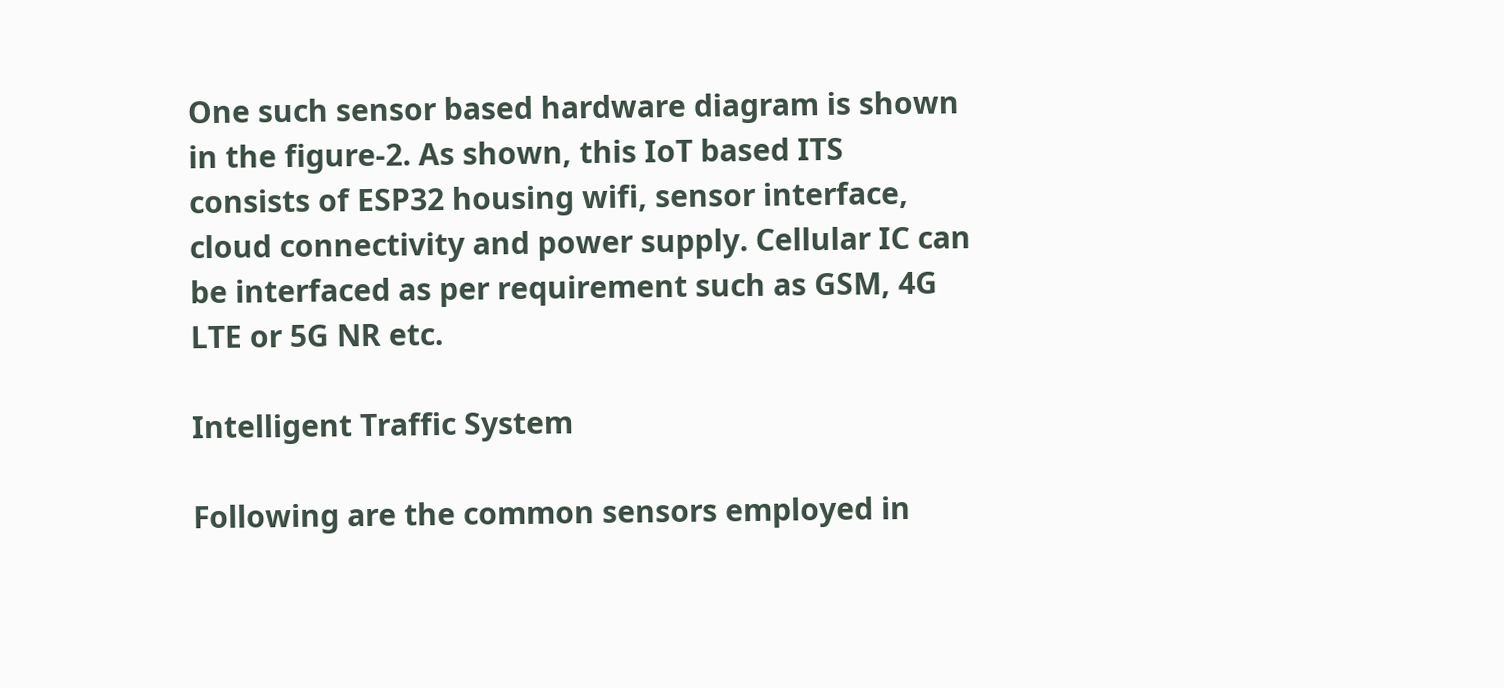One such sensor based hardware diagram is shown in the figure-2. As shown, this IoT based ITS consists of ESP32 housing wifi, sensor interface, cloud connectivity and power supply. Cellular IC can be interfaced as per requirement such as GSM, 4G LTE or 5G NR etc.

Intelligent Traffic System

Following are the common sensors employed in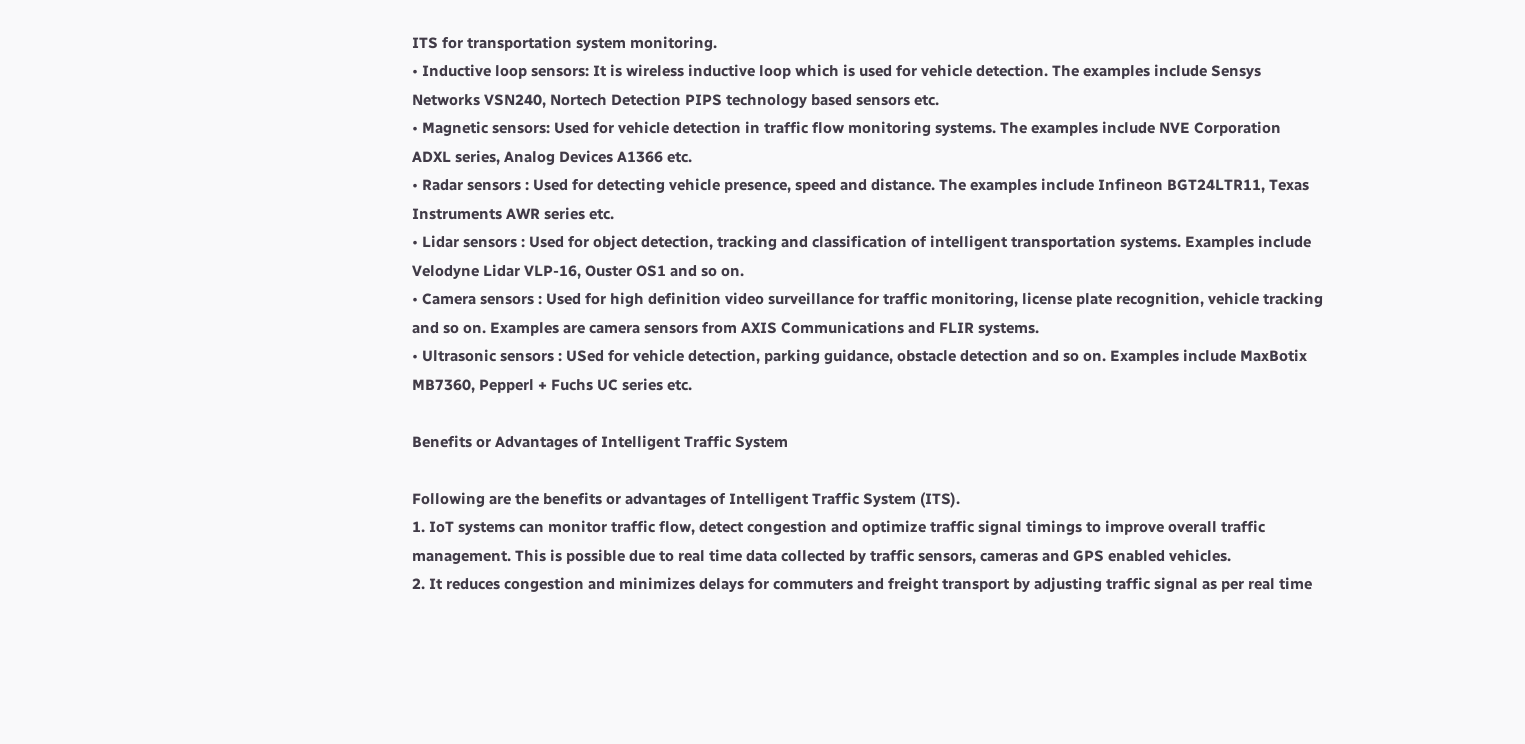ITS for transportation system monitoring.
• Inductive loop sensors: It is wireless inductive loop which is used for vehicle detection. The examples include Sensys Networks VSN240, Nortech Detection PIPS technology based sensors etc.
• Magnetic sensors: Used for vehicle detection in traffic flow monitoring systems. The examples include NVE Corporation ADXL series, Analog Devices A1366 etc.
• Radar sensors : Used for detecting vehicle presence, speed and distance. The examples include Infineon BGT24LTR11, Texas Instruments AWR series etc.
• Lidar sensors : Used for object detection, tracking and classification of intelligent transportation systems. Examples include Velodyne Lidar VLP-16, Ouster OS1 and so on.
• Camera sensors : Used for high definition video surveillance for traffic monitoring, license plate recognition, vehicle tracking and so on. Examples are camera sensors from AXIS Communications and FLIR systems.
• Ultrasonic sensors : USed for vehicle detection, parking guidance, obstacle detection and so on. Examples include MaxBotix MB7360, Pepperl + Fuchs UC series etc.

Benefits or Advantages of Intelligent Traffic System

Following are the benefits or advantages of Intelligent Traffic System (ITS).
1. IoT systems can monitor traffic flow, detect congestion and optimize traffic signal timings to improve overall traffic management. This is possible due to real time data collected by traffic sensors, cameras and GPS enabled vehicles.
2. It reduces congestion and minimizes delays for commuters and freight transport by adjusting traffic signal as per real time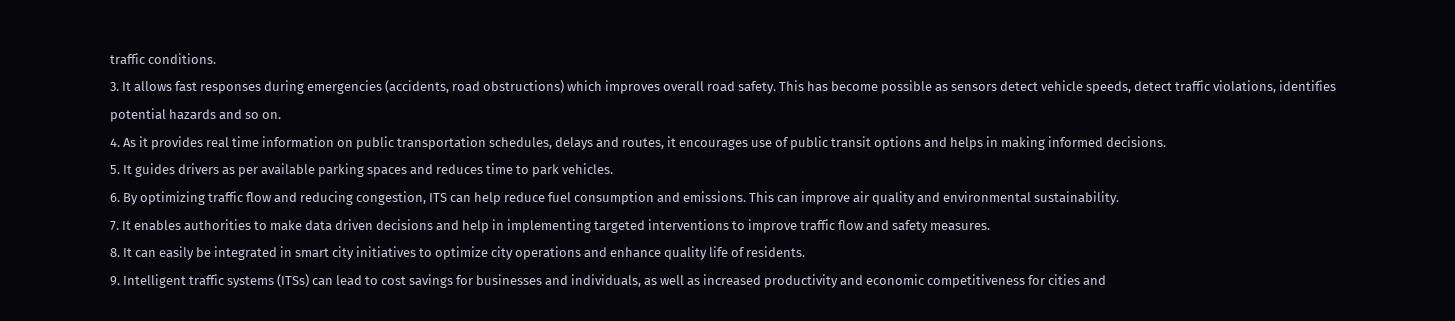traffic conditions.
3. It allows fast responses during emergencies (accidents, road obstructions) which improves overall road safety. This has become possible as sensors detect vehicle speeds, detect traffic violations, identifies potential hazards and so on.
4. As it provides real time information on public transportation schedules, delays and routes, it encourages use of public transit options and helps in making informed decisions.
5. It guides drivers as per available parking spaces and reduces time to park vehicles.
6. By optimizing traffic flow and reducing congestion, ITS can help reduce fuel consumption and emissions. This can improve air quality and environmental sustainability.
7. It enables authorities to make data driven decisions and help in implementing targeted interventions to improve traffic flow and safety measures.
8. It can easily be integrated in smart city initiatives to optimize city operations and enhance quality life of residents.
9. Intelligent traffic systems (ITSs) can lead to cost savings for businesses and individuals, as well as increased productivity and economic competitiveness for cities and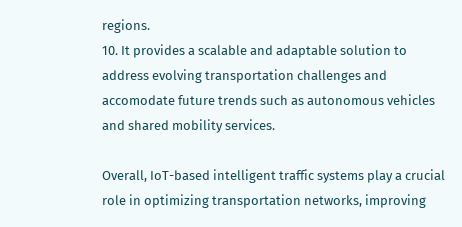regions.
10. It provides a scalable and adaptable solution to address evolving transportation challenges and accomodate future trends such as autonomous vehicles and shared mobility services.

Overall, IoT-based intelligent traffic systems play a crucial role in optimizing transportation networks, improving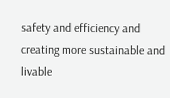safety and efficiency and creating more sustainable and livable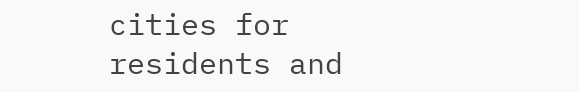cities for residents and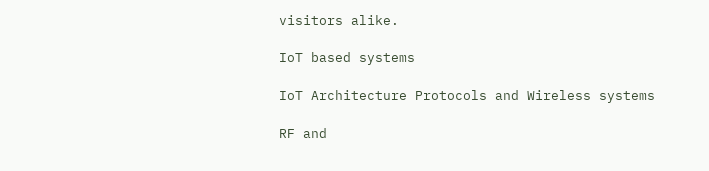visitors alike.

IoT based systems

IoT Architecture Protocols and Wireless systems

RF and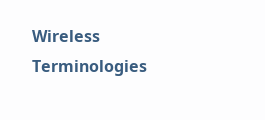Wireless Terminologies